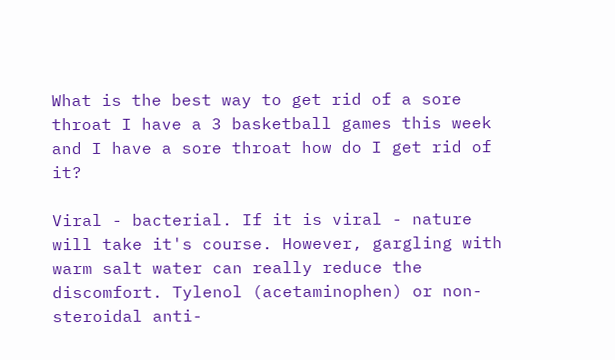What is the best way to get rid of a sore throat I have a 3 basketball games this week and I have a sore throat how do I get rid of it?

Viral - bacterial. If it is viral - nature will take it's course. However, gargling with warm salt water can really reduce the discomfort. Tylenol (acetaminophen) or non-steroidal anti-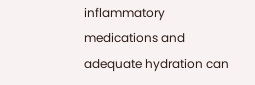inflammatory medications and adequate hydration can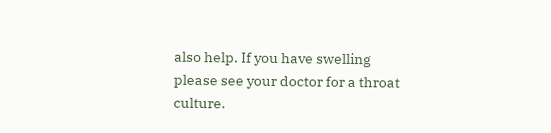also help. If you have swelling please see your doctor for a throat culture.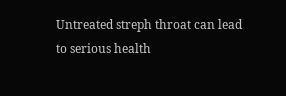Untreated streph throat can lead to serious health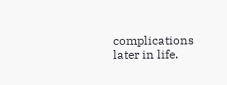complications later in life.